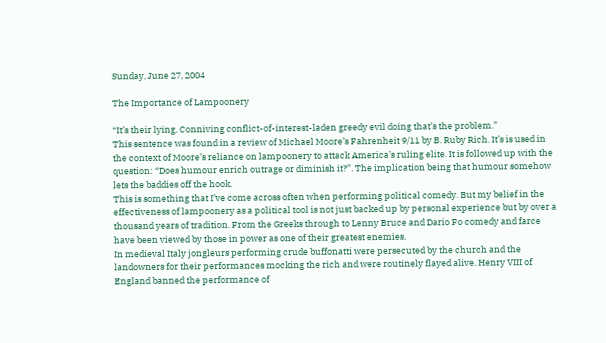Sunday, June 27, 2004

The Importance of Lampoonery

“It’s their lying. Conniving conflict-of-interest-laden greedy evil doing that’s the problem.”
This sentence was found in a review of Michael Moore’s Fahrenheit 9/11 by B. Ruby Rich. It’s is used in the context of Moore’s reliance on lampoonery to attack America’s ruling elite. It is followed up with the question: “Does humour enrich outrage or diminish it?”. The implication being that humour somehow lets the baddies off the hook.
This is something that I’ve come across often when performing political comedy. But my belief in the effectiveness of lampoonery as a political tool is not just backed up by personal experience but by over a thousand years of tradition. From the Greeks through to Lenny Bruce and Dario Fo comedy and farce have been viewed by those in power as one of their greatest enemies.
In medieval Italy jongleurs performing crude buffonatti were persecuted by the church and the landowners for their performances mocking the rich and were routinely flayed alive. Henry VIII of England banned the performance of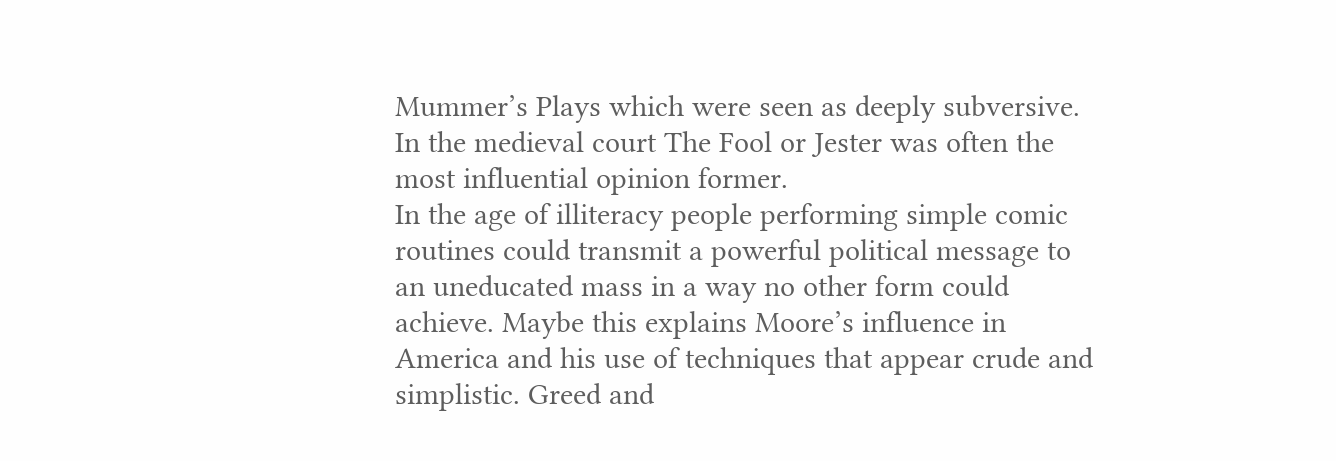Mummer’s Plays which were seen as deeply subversive. In the medieval court The Fool or Jester was often the most influential opinion former.
In the age of illiteracy people performing simple comic routines could transmit a powerful political message to an uneducated mass in a way no other form could achieve. Maybe this explains Moore’s influence in America and his use of techniques that appear crude and simplistic. Greed and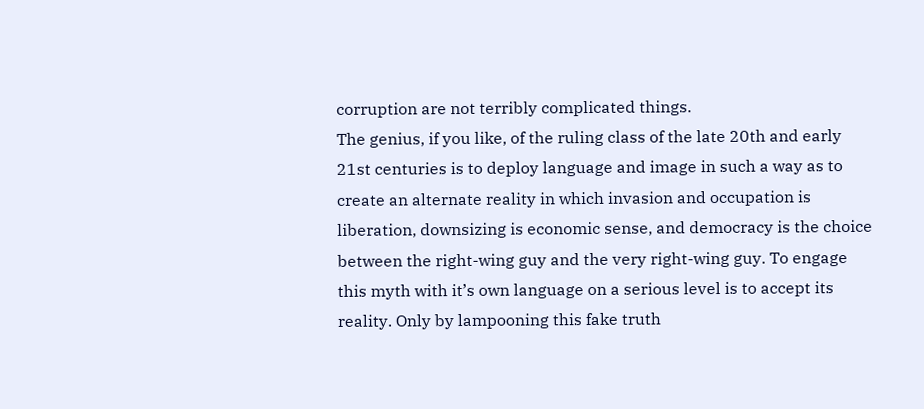corruption are not terribly complicated things.
The genius, if you like, of the ruling class of the late 20th and early 21st centuries is to deploy language and image in such a way as to create an alternate reality in which invasion and occupation is liberation, downsizing is economic sense, and democracy is the choice between the right-wing guy and the very right-wing guy. To engage this myth with it’s own language on a serious level is to accept its reality. Only by lampooning this fake truth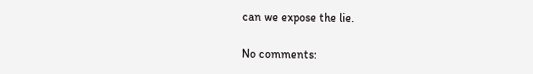can we expose the lie.

No comments: